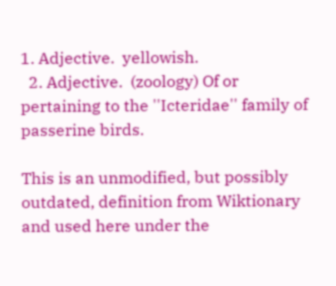1. Adjective.  yellowish.
  2. Adjective.  (zoology) Of or pertaining to the ''Icteridae'' family of passerine birds.

This is an unmodified, but possibly outdated, definition from Wiktionary and used here under the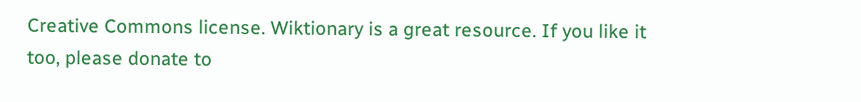Creative Commons license. Wiktionary is a great resource. If you like it too, please donate to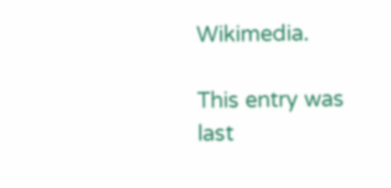Wikimedia.

This entry was last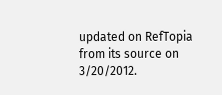updated on RefTopia from its source on 3/20/2012.